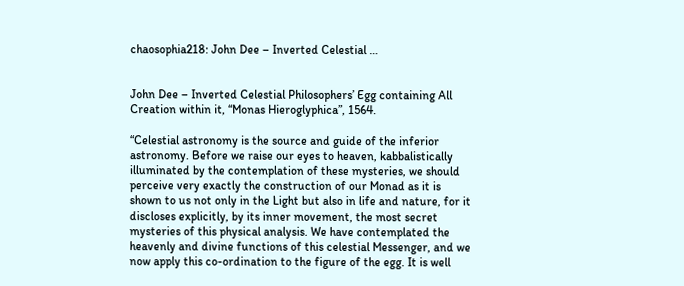chaosophia218: John Dee – Inverted Celestial …


John Dee – Inverted Celestial Philosophers’ Egg containing All Creation within it, “Monas Hieroglyphica”, 1564.

“Celestial astronomy is the source and guide of the inferior astronomy. Before we raise our eyes to heaven, kabbalistically illuminated by the contemplation of these mysteries, we should perceive very exactly the construction of our Monad as it is shown to us not only in the Light but also in life and nature, for it discloses explicitly, by its inner movement, the most secret mysteries of this physical analysis. We have contemplated the heavenly and divine functions of this celestial Messenger, and we now apply this co-ordination to the figure of the egg. It is well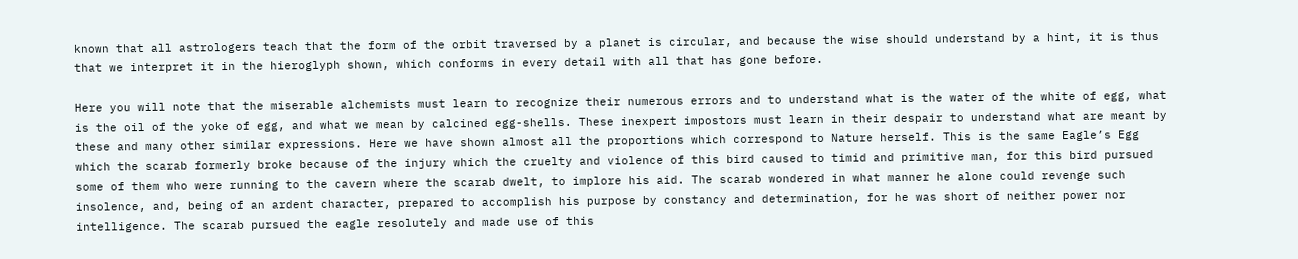known that all astrologers teach that the form of the orbit traversed by a planet is circular, and because the wise should understand by a hint, it is thus that we interpret it in the hieroglyph shown, which conforms in every detail with all that has gone before.

Here you will note that the miserable alchemists must learn to recognize their numerous errors and to understand what is the water of the white of egg, what is the oil of the yoke of egg, and what we mean by calcined egg-shells. These inexpert impostors must learn in their despair to understand what are meant by these and many other similar expressions. Here we have shown almost all the proportions which correspond to Nature herself. This is the same Eagle’s Egg which the scarab formerly broke because of the injury which the cruelty and violence of this bird caused to timid and primitive man, for this bird pursued some of them who were running to the cavern where the scarab dwelt, to implore his aid. The scarab wondered in what manner he alone could revenge such insolence, and, being of an ardent character, prepared to accomplish his purpose by constancy and determination, for he was short of neither power nor intelligence. The scarab pursued the eagle resolutely and made use of this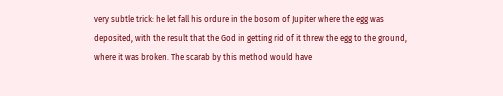very subtle trick: he let fall his ordure in the bosom of Jupiter where the egg was deposited, with the result that the God in getting rid of it threw the egg to the ground, where it was broken. The scarab by this method would have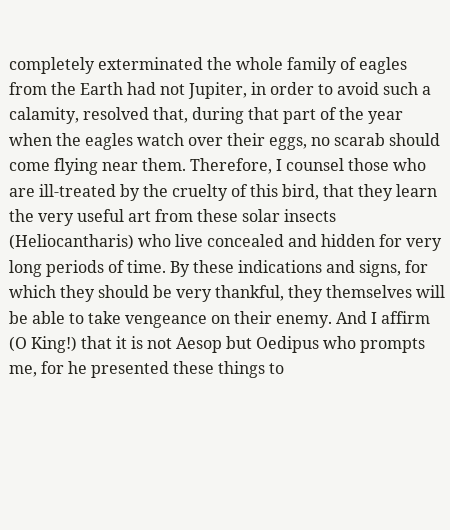completely exterminated the whole family of eagles from the Earth had not Jupiter, in order to avoid such a calamity, resolved that, during that part of the year when the eagles watch over their eggs, no scarab should come flying near them. Therefore, I counsel those who are ill-treated by the cruelty of this bird, that they learn the very useful art from these solar insects (Heliocantharis) who live concealed and hidden for very long periods of time. By these indications and signs, for which they should be very thankful, they themselves will be able to take vengeance on their enemy. And I affirm (O King!) that it is not Aesop but Oedipus who prompts me, for he presented these things to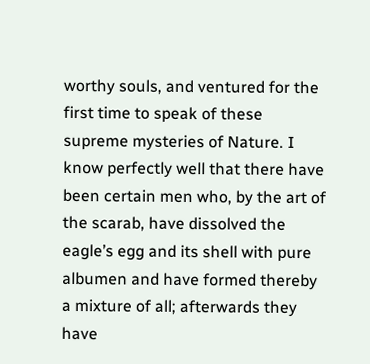worthy souls, and ventured for the first time to speak of these supreme mysteries of Nature. I know perfectly well that there have been certain men who, by the art of the scarab, have dissolved the eagle’s egg and its shell with pure albumen and have formed thereby a mixture of all; afterwards they have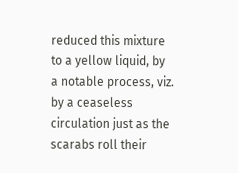reduced this mixture to a yellow liquid, by a notable process, viz. by a ceaseless circulation just as the scarabs roll their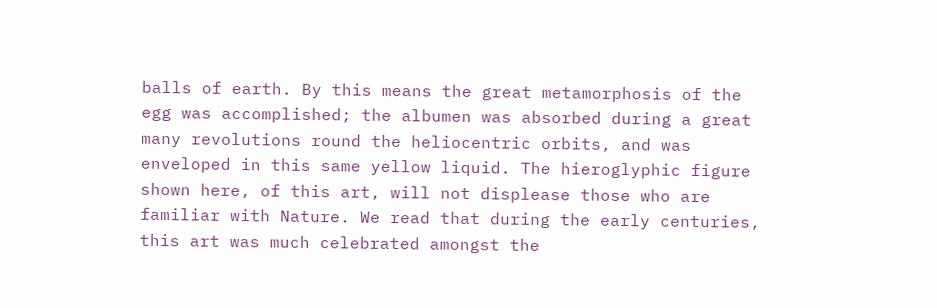balls of earth. By this means the great metamorphosis of the egg was accomplished; the albumen was absorbed during a great many revolutions round the heliocentric orbits, and was enveloped in this same yellow liquid. The hieroglyphic figure shown here, of this art, will not displease those who are familiar with Nature. We read that during the early centuries, this art was much celebrated amongst the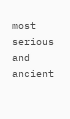most serious and ancient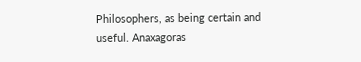Philosophers, as being certain and useful. Anaxagoras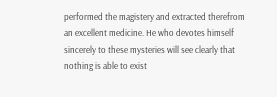performed the magistery and extracted therefrom an excellent medicine. He who devotes himself sincerely to these mysteries will see clearly that nothing is able to exist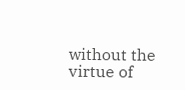without the virtue of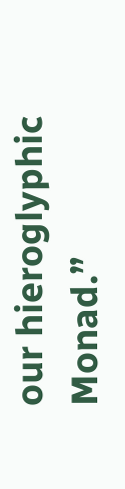our hieroglyphic Monad.”